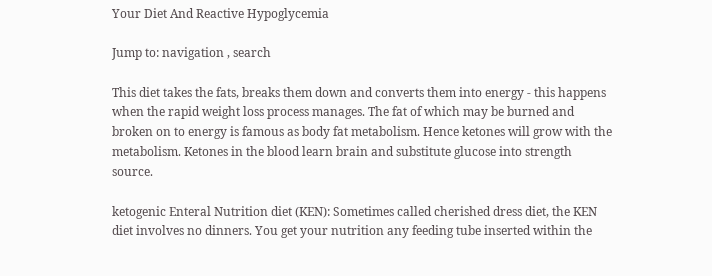Your Diet And Reactive Hypoglycemia

Jump to: navigation , search

This diet takes the fats, breaks them down and converts them into energy - this happens when the rapid weight loss process manages. The fat of which may be burned and broken on to energy is famous as body fat metabolism. Hence ketones will grow with the metabolism. Ketones in the blood learn brain and substitute glucose into strength source.

ketogenic Enteral Nutrition diet (KEN): Sometimes called cherished dress diet, the KEN diet involves no dinners. You get your nutrition any feeding tube inserted within the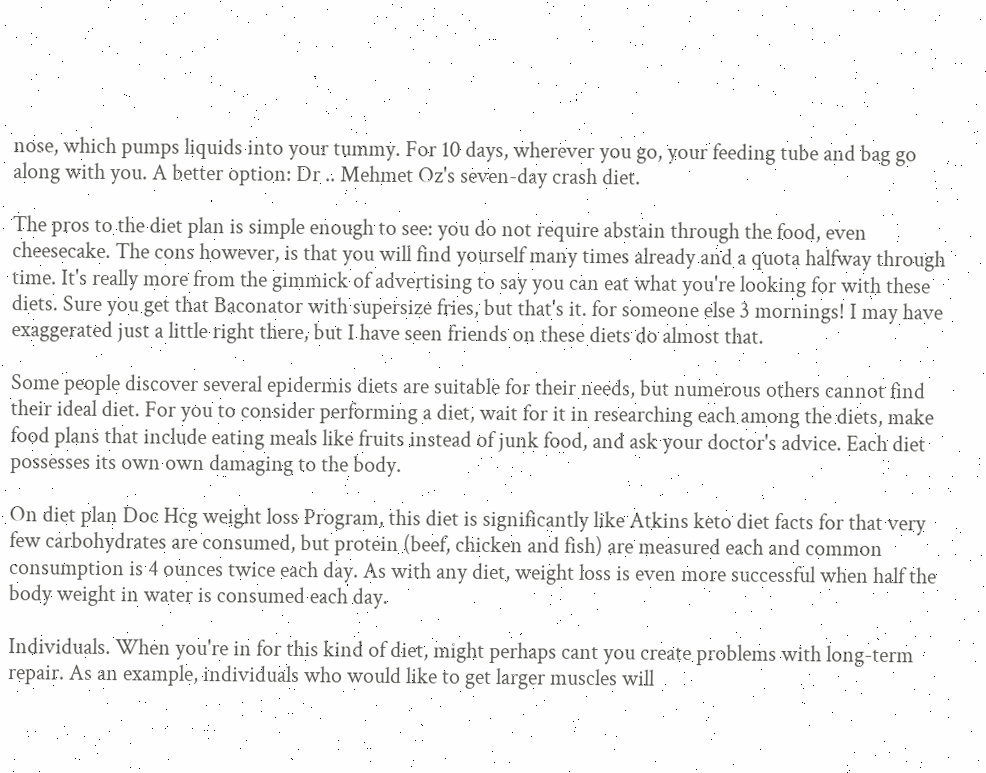nose, which pumps liquids into your tummy. For 10 days, wherever you go, your feeding tube and bag go along with you. A better option: Dr .. Mehmet Oz's seven-day crash diet.

The pros to the diet plan is simple enough to see: you do not require abstain through the food, even cheesecake. The cons however, is that you will find yourself many times already and a quota halfway through time. It's really more from the gimmick of advertising to say you can eat what you're looking for with these diets. Sure you get that Baconator with supersize fries, but that's it. for someone else 3 mornings! I may have exaggerated just a little right there, but I have seen friends on these diets do almost that.

Some people discover several epidermis diets are suitable for their needs, but numerous others cannot find their ideal diet. For you to consider performing a diet, wait for it in researching each among the diets, make food plans that include eating meals like fruits instead of junk food, and ask your doctor's advice. Each diet possesses its own own damaging to the body.

On diet plan Doc Hcg weight loss Program, this diet is significantly like Atkins keto diet facts for that very few carbohydrates are consumed, but protein (beef, chicken and fish) are measured each and common consumption is 4 ounces twice each day. As with any diet, weight loss is even more successful when half the body weight in water is consumed each day.

Individuals. When you're in for this kind of diet, might perhaps cant you create problems with long-term repair. As an example, individuals who would like to get larger muscles will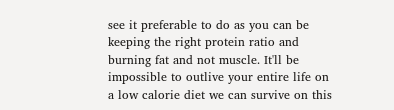see it preferable to do as you can be keeping the right protein ratio and burning fat and not muscle. It'll be impossible to outlive your entire life on a low calorie diet we can survive on this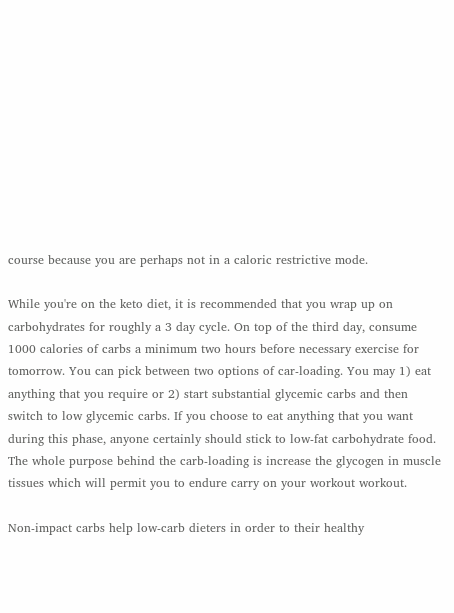course because you are perhaps not in a caloric restrictive mode.

While you're on the keto diet, it is recommended that you wrap up on carbohydrates for roughly a 3 day cycle. On top of the third day, consume 1000 calories of carbs a minimum two hours before necessary exercise for tomorrow. You can pick between two options of car-loading. You may 1) eat anything that you require or 2) start substantial glycemic carbs and then switch to low glycemic carbs. If you choose to eat anything that you want during this phase, anyone certainly should stick to low-fat carbohydrate food. The whole purpose behind the carb-loading is increase the glycogen in muscle tissues which will permit you to endure carry on your workout workout.

Non-impact carbs help low-carb dieters in order to their healthy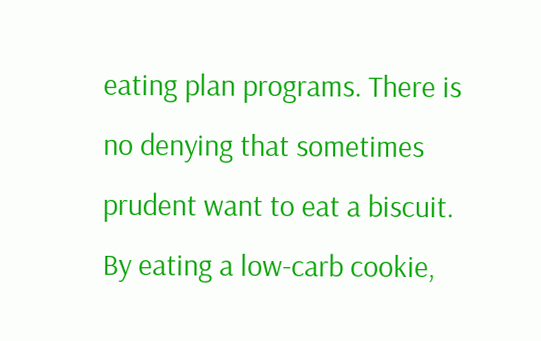eating plan programs. There is no denying that sometimes prudent want to eat a biscuit. By eating a low-carb cookie,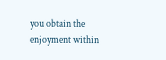you obtain the enjoyment within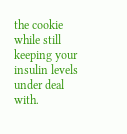the cookie while still keeping your insulin levels under deal with.